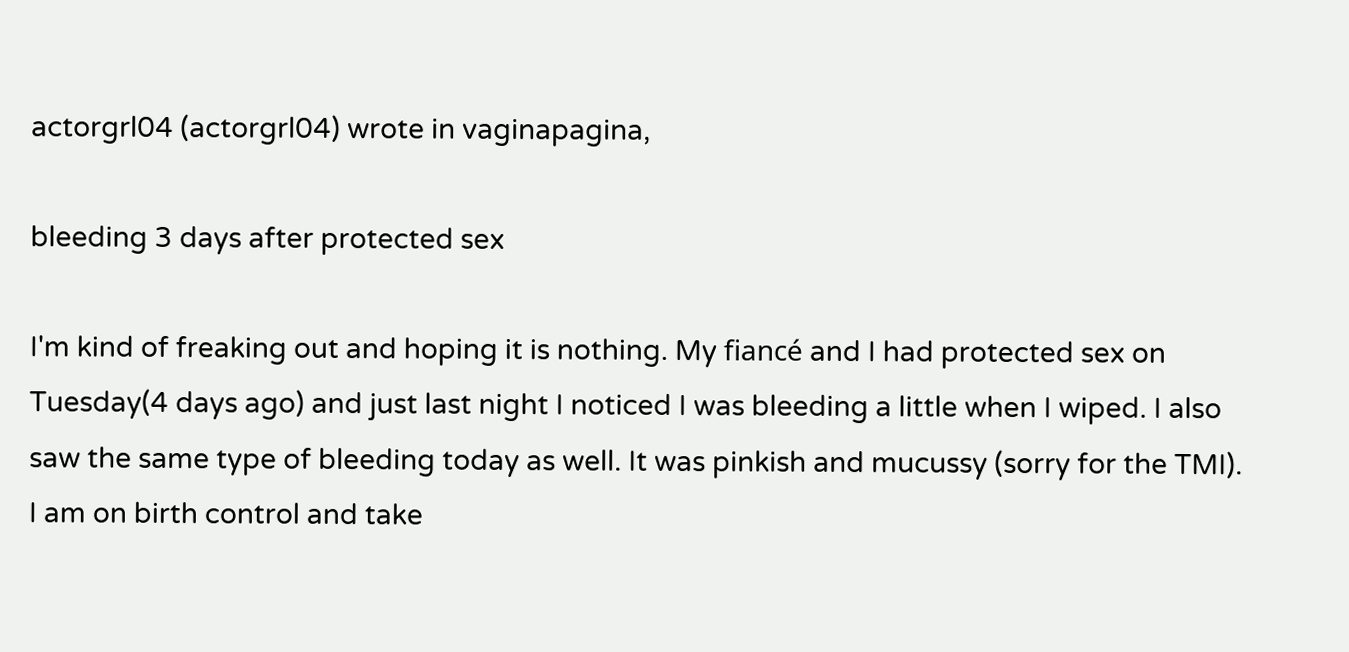actorgrl04 (actorgrl04) wrote in vaginapagina,

bleeding 3 days after protected sex

I'm kind of freaking out and hoping it is nothing. My fiancé and I had protected sex on Tuesday(4 days ago) and just last night I noticed I was bleeding a little when I wiped. I also saw the same type of bleeding today as well. It was pinkish and mucussy (sorry for the TMI). I am on birth control and take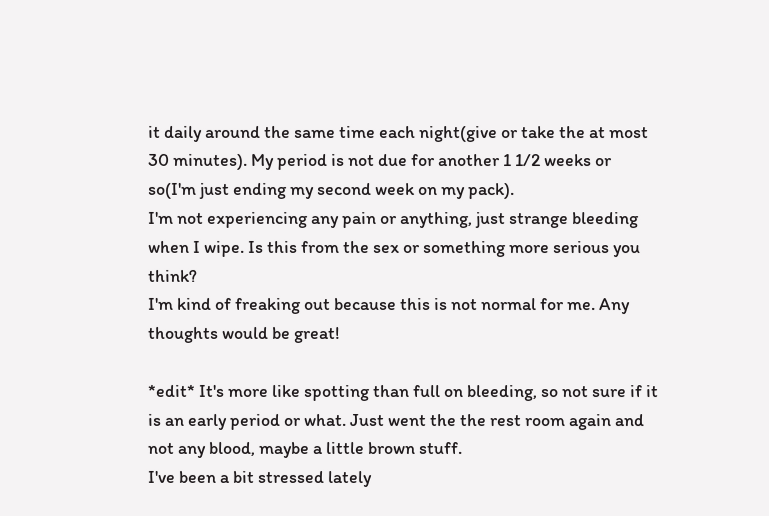it daily around the same time each night(give or take the at most 30 minutes). My period is not due for another 1 1/2 weeks or so(I'm just ending my second week on my pack).
I'm not experiencing any pain or anything, just strange bleeding when I wipe. Is this from the sex or something more serious you think?
I'm kind of freaking out because this is not normal for me. Any thoughts would be great!

*edit* It's more like spotting than full on bleeding, so not sure if it is an early period or what. Just went the the rest room again and not any blood, maybe a little brown stuff.
I've been a bit stressed lately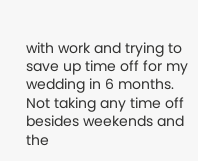with work and trying to save up time off for my wedding in 6 months. Not taking any time off besides weekends and the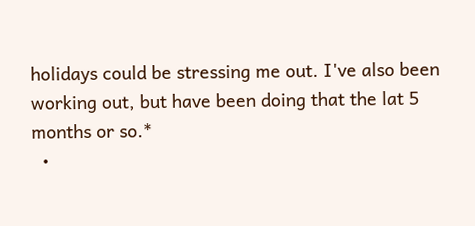holidays could be stressing me out. I've also been working out, but have been doing that the lat 5 months or so.*
  •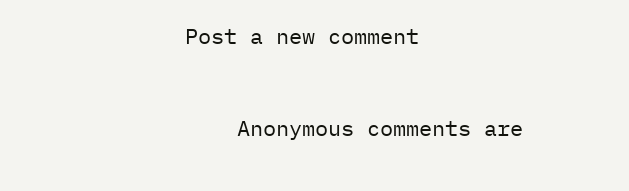Post a new comment


    Anonymous comments are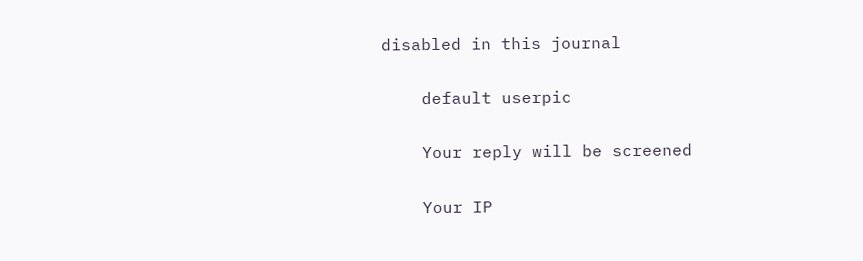disabled in this journal

    default userpic

    Your reply will be screened

    Your IP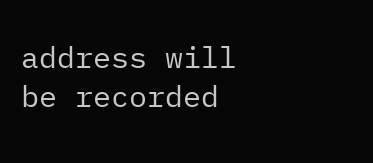address will be recorded